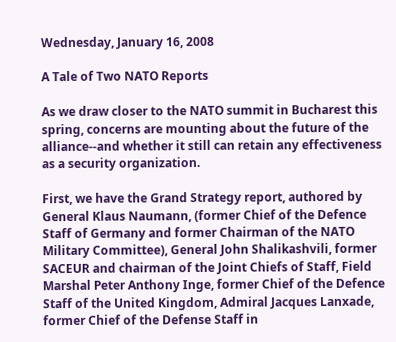Wednesday, January 16, 2008

A Tale of Two NATO Reports

As we draw closer to the NATO summit in Bucharest this spring, concerns are mounting about the future of the alliance--and whether it still can retain any effectiveness as a security organization.

First, we have the Grand Strategy report, authored by General Klaus Naumann, (former Chief of the Defence Staff of Germany and former Chairman of the NATO Military Committee), General John Shalikashvili, former SACEUR and chairman of the Joint Chiefs of Staff, Field Marshal Peter Anthony Inge, former Chief of the Defence Staff of the United Kingdom, Admiral Jacques Lanxade, former Chief of the Defense Staff in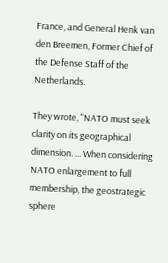France, and General Henk van den Breemen, Former Chief of the Defense Staff of the Netherlands.

They wrote, "NATO must seek clarity on its geographical dimension. ... When considering NATO enlargement to full membership, the geostrategic sphere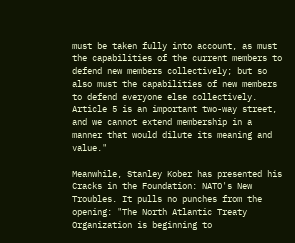must be taken fully into account, as must the capabilities of the current members to defend new members collectively; but so also must the capabilities of new members to defend everyone else collectively. Article 5 is an important two-way street, and we cannot extend membership in a manner that would dilute its meaning and value."

Meanwhile, Stanley Kober has presented his Cracks in the Foundation: NATO's New Troubles. It pulls no punches from the opening: "The North Atlantic Treaty Organization is beginning to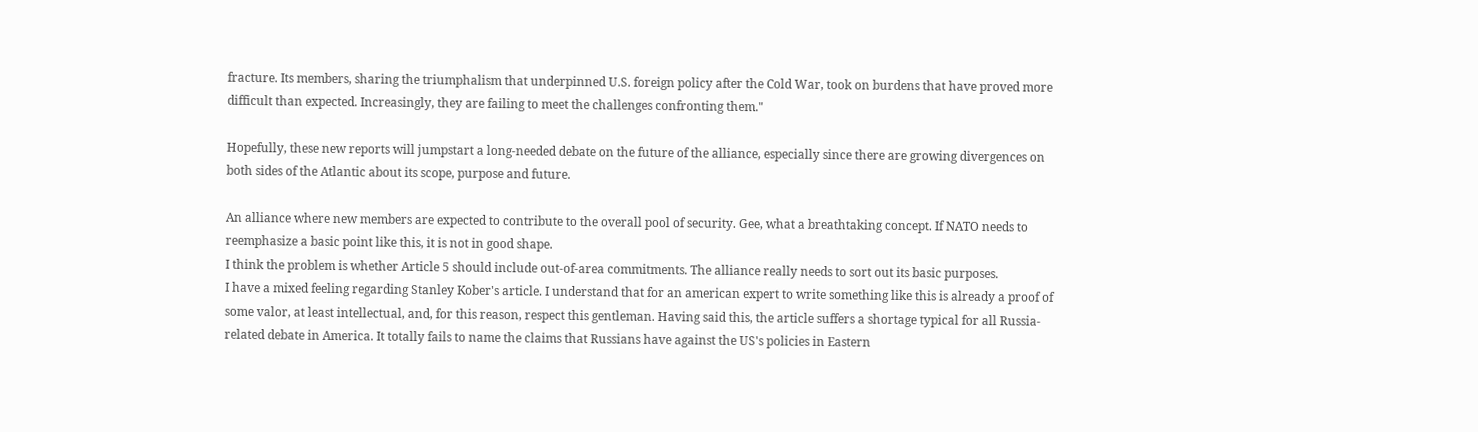fracture. Its members, sharing the triumphalism that underpinned U.S. foreign policy after the Cold War, took on burdens that have proved more difficult than expected. Increasingly, they are failing to meet the challenges confronting them."

Hopefully, these new reports will jumpstart a long-needed debate on the future of the alliance, especially since there are growing divergences on both sides of the Atlantic about its scope, purpose and future.

An alliance where new members are expected to contribute to the overall pool of security. Gee, what a breathtaking concept. If NATO needs to reemphasize a basic point like this, it is not in good shape.
I think the problem is whether Article 5 should include out-of-area commitments. The alliance really needs to sort out its basic purposes.
I have a mixed feeling regarding Stanley Kober's article. I understand that for an american expert to write something like this is already a proof of some valor, at least intellectual, and, for this reason, respect this gentleman. Having said this, the article suffers a shortage typical for all Russia-related debate in America. It totally fails to name the claims that Russians have against the US's policies in Eastern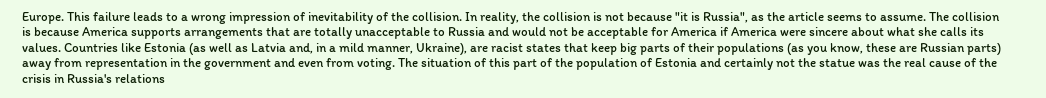Europe. This failure leads to a wrong impression of inevitability of the collision. In reality, the collision is not because "it is Russia", as the article seems to assume. The collision is because America supports arrangements that are totally unacceptable to Russia and would not be acceptable for America if America were sincere about what she calls its values. Countries like Estonia (as well as Latvia and, in a mild manner, Ukraine), are racist states that keep big parts of their populations (as you know, these are Russian parts) away from representation in the government and even from voting. The situation of this part of the population of Estonia and certainly not the statue was the real cause of the crisis in Russia's relations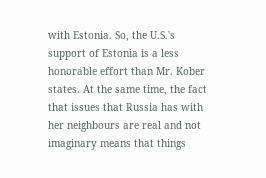with Estonia. So, the U.S.'s support of Estonia is a less honorable effort than Mr. Kober states. At the same time, the fact that issues that Russia has with her neighbours are real and not imaginary means that things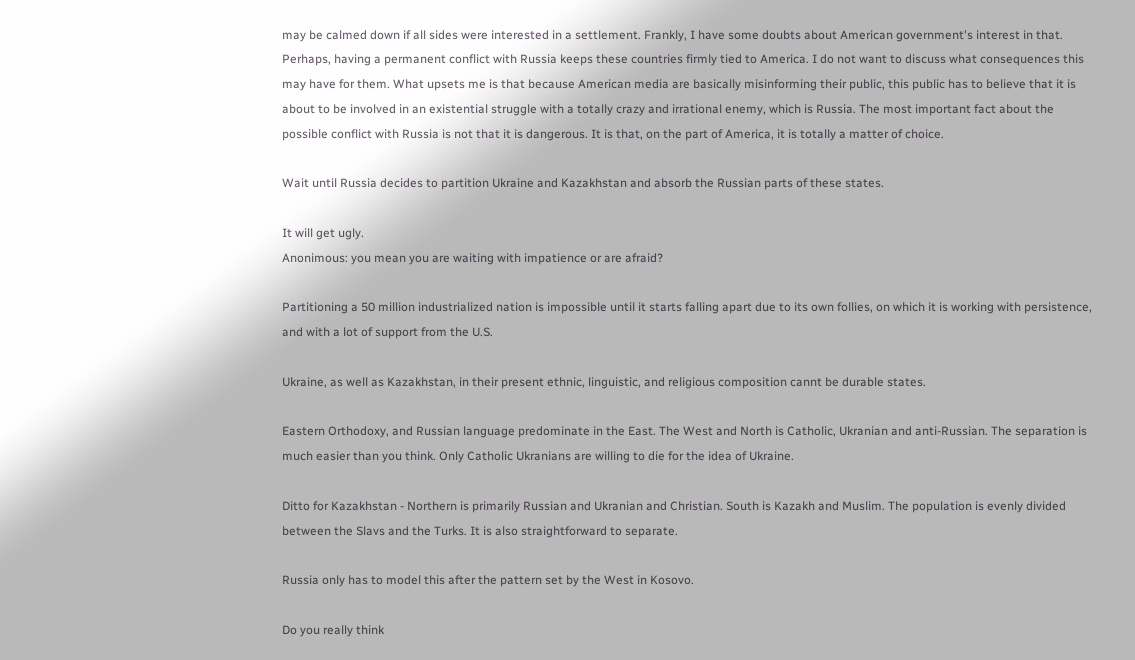may be calmed down if all sides were interested in a settlement. Frankly, I have some doubts about American government's interest in that. Perhaps, having a permanent conflict with Russia keeps these countries firmly tied to America. I do not want to discuss what consequences this may have for them. What upsets me is that because American media are basically misinforming their public, this public has to believe that it is about to be involved in an existential struggle with a totally crazy and irrational enemy, which is Russia. The most important fact about the possible conflict with Russia is not that it is dangerous. It is that, on the part of America, it is totally a matter of choice.

Wait until Russia decides to partition Ukraine and Kazakhstan and absorb the Russian parts of these states.

It will get ugly.
Anonimous: you mean you are waiting with impatience or are afraid?

Partitioning a 50 million industrialized nation is impossible until it starts falling apart due to its own follies, on which it is working with persistence, and with a lot of support from the U.S.

Ukraine, as well as Kazakhstan, in their present ethnic, linguistic, and religious composition cannt be durable states.

Eastern Orthodoxy, and Russian language predominate in the East. The West and North is Catholic, Ukranian and anti-Russian. The separation is much easier than you think. Only Catholic Ukranians are willing to die for the idea of Ukraine.

Ditto for Kazakhstan - Northern is primarily Russian and Ukranian and Christian. South is Kazakh and Muslim. The population is evenly divided between the Slavs and the Turks. It is also straightforward to separate.

Russia only has to model this after the pattern set by the West in Kosovo.

Do you really think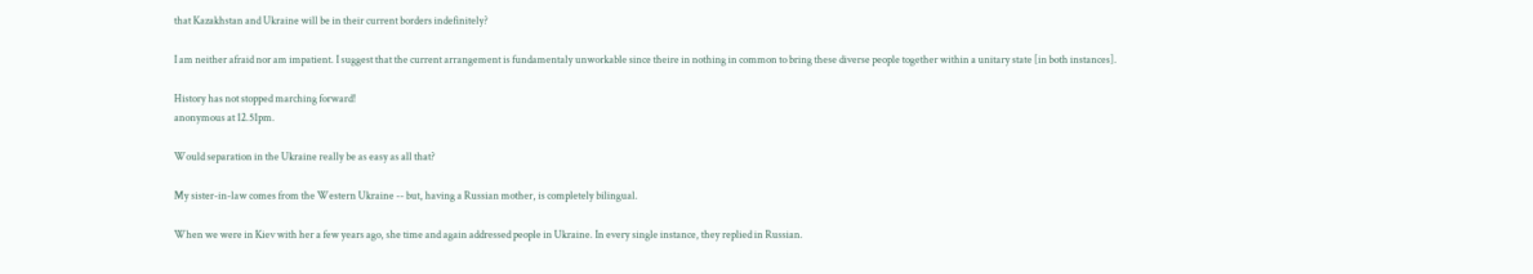that Kazakhstan and Ukraine will be in their current borders indefinitely?

I am neither afraid nor am impatient. I suggest that the current arrangement is fundamentaly unworkable since theire in nothing in common to bring these diverse people together within a unitary state [in both instances].

History has not stopped marching forward!
anonymous at 12.51pm.

Would separation in the Ukraine really be as easy as all that?

My sister-in-law comes from the Western Ukraine -- but, having a Russian mother, is completely bilingual.

When we were in Kiev with her a few years ago, she time and again addressed people in Ukraine. In every single instance, they replied in Russian.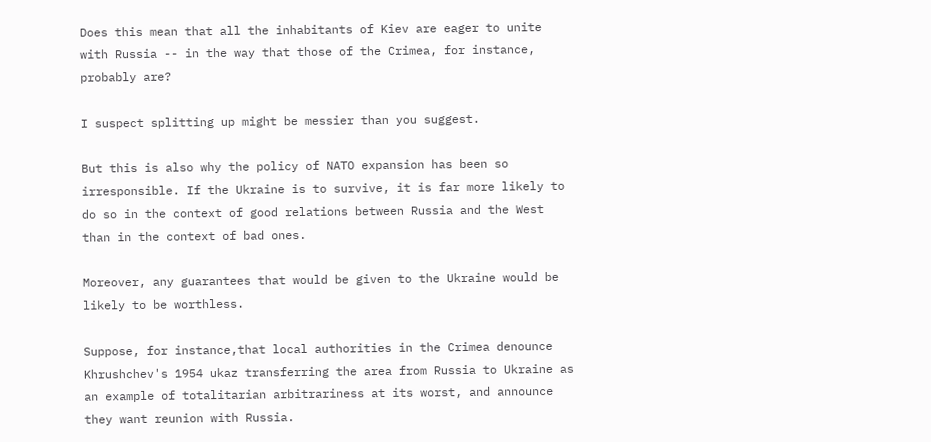Does this mean that all the inhabitants of Kiev are eager to unite with Russia -- in the way that those of the Crimea, for instance, probably are?

I suspect splitting up might be messier than you suggest.

But this is also why the policy of NATO expansion has been so irresponsible. If the Ukraine is to survive, it is far more likely to do so in the context of good relations between Russia and the West than in the context of bad ones.

Moreover, any guarantees that would be given to the Ukraine would be likely to be worthless.

Suppose, for instance,that local authorities in the Crimea denounce Khrushchev's 1954 ukaz transferring the area from Russia to Ukraine as an example of totalitarian arbitrariness at its worst, and announce they want reunion with Russia.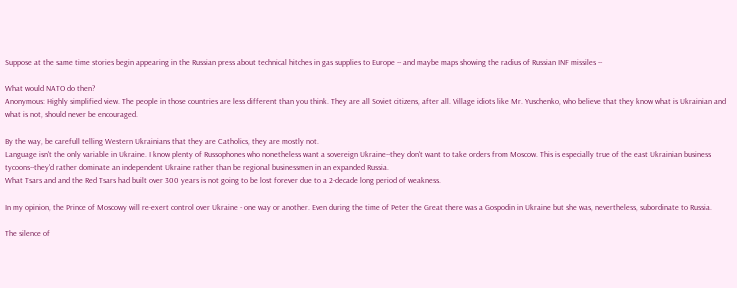Suppose at the same time stories begin appearing in the Russian press about technical hitches in gas supplies to Europe -- and maybe maps showing the radius of Russian INF missiles --

What would NATO do then?
Anonymous: Highly simplified view. The people in those countries are less different than you think. They are all Soviet citizens, after all. Village idiots like Mr. Yuschenko, who believe that they know what is Ukrainian and what is not, should never be encouraged.

By the way, be carefull telling Western Ukrainians that they are Catholics, they are mostly not.
Language isn't the only variable in Ukraine. I know plenty of Russophones who nonetheless want a sovereign Ukraine--they don't want to take orders from Moscow. This is especially true of the east Ukrainian business tycoons--they'd rather dominate an independent Ukraine rather than be regional businessmen in an expanded Russia.
What Tsars and and the Red Tsars had built over 300 years is not going to be lost forever due to a 2-decade long period of weakness.

In my opinion, the Prince of Moscowy will re-exert control over Ukraine - one way or another. Even during the time of Peter the Great there was a Gospodin in Ukraine but she was, nevertheless, subordinate to Russia.

The silence of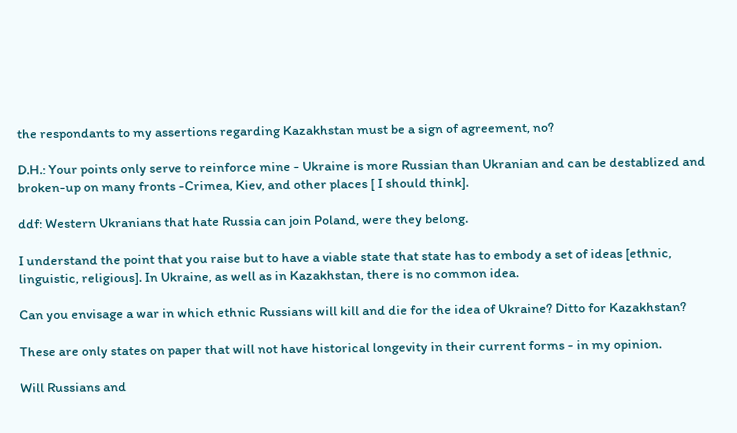the respondants to my assertions regarding Kazakhstan must be a sign of agreement, no?

D.H.: Your points only serve to reinforce mine - Ukraine is more Russian than Ukranian and can be destablized and broken-up on many fronts -Crimea, Kiev, and other places [ I should think].

ddf: Western Ukranians that hate Russia can join Poland, were they belong.

I understand the point that you raise but to have a viable state that state has to embody a set of ideas [ethnic, linguistic, religious]. In Ukraine, as well as in Kazakhstan, there is no common idea.

Can you envisage a war in which ethnic Russians will kill and die for the idea of Ukraine? Ditto for Kazakhstan?

These are only states on paper that will not have historical longevity in their current forms - in my opinion.

Will Russians and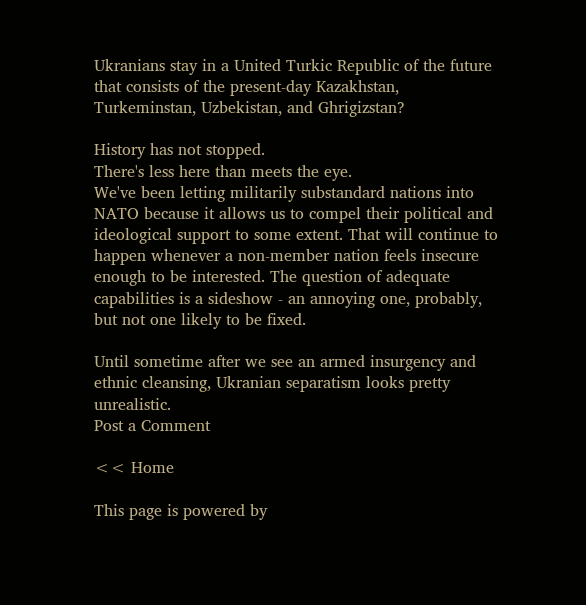Ukranians stay in a United Turkic Republic of the future that consists of the present-day Kazakhstan, Turkeminstan, Uzbekistan, and Ghrigizstan?

History has not stopped.
There's less here than meets the eye.
We've been letting militarily substandard nations into NATO because it allows us to compel their political and ideological support to some extent. That will continue to happen whenever a non-member nation feels insecure enough to be interested. The question of adequate capabilities is a sideshow - an annoying one, probably, but not one likely to be fixed.

Until sometime after we see an armed insurgency and ethnic cleansing, Ukranian separatism looks pretty unrealistic.
Post a Comment

<< Home

This page is powered by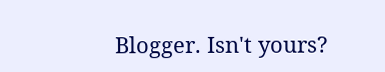Blogger. Isn't yours?